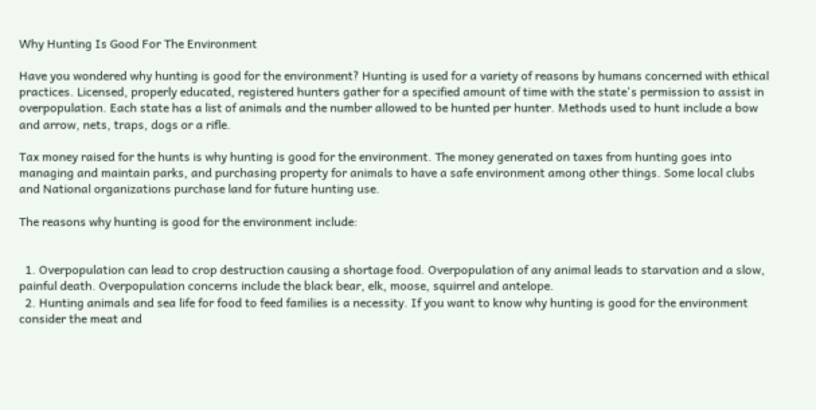Why Hunting Is Good For The Environment

Have you wondered why hunting is good for the environment? Hunting is used for a variety of reasons by humans concerned with ethical practices. Licensed, properly educated, registered hunters gather for a specified amount of time with the state's permission to assist in overpopulation. Each state has a list of animals and the number allowed to be hunted per hunter. Methods used to hunt include a bow and arrow, nets, traps, dogs or a rifle.

Tax money raised for the hunts is why hunting is good for the environment. The money generated on taxes from hunting goes into managing and maintain parks, and purchasing property for animals to have a safe environment among other things. Some local clubs and National organizations purchase land for future hunting use.

The reasons why hunting is good for the environment include:


  1. Overpopulation can lead to crop destruction causing a shortage food. Overpopulation of any animal leads to starvation and a slow, painful death. Overpopulation concerns include the black bear, elk, moose, squirrel and antelope.
  2. Hunting animals and sea life for food to feed families is a necessity. If you want to know why hunting is good for the environment consider the meat and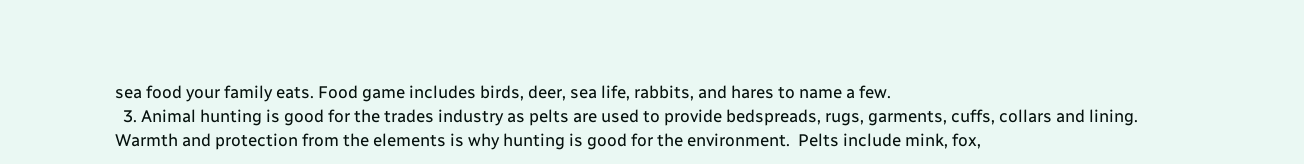sea food your family eats. Food game includes birds, deer, sea life, rabbits, and hares to name a few.
  3. Animal hunting is good for the trades industry as pelts are used to provide bedspreads, rugs, garments, cuffs, collars and lining. Warmth and protection from the elements is why hunting is good for the environment.  Pelts include mink, fox,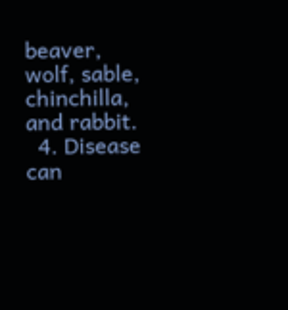beaver, wolf, sable, chinchilla, and rabbit.
  4. Disease can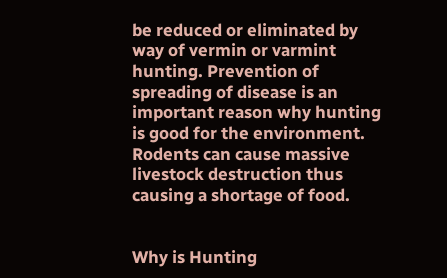be reduced or eliminated by way of vermin or varmint hunting. Prevention of spreading of disease is an important reason why hunting is good for the environment. Rodents can cause massive livestock destruction thus causing a shortage of food.


Why is Hunting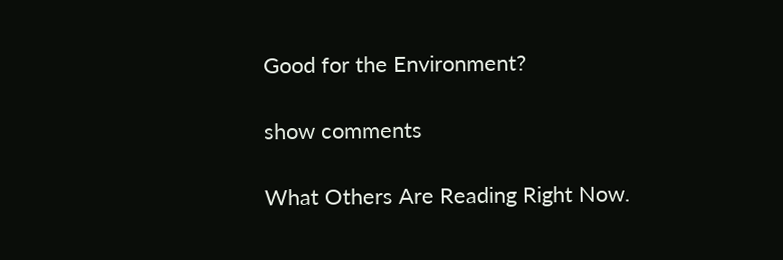Good for the Environment?

show comments

What Others Are Reading Right Now.